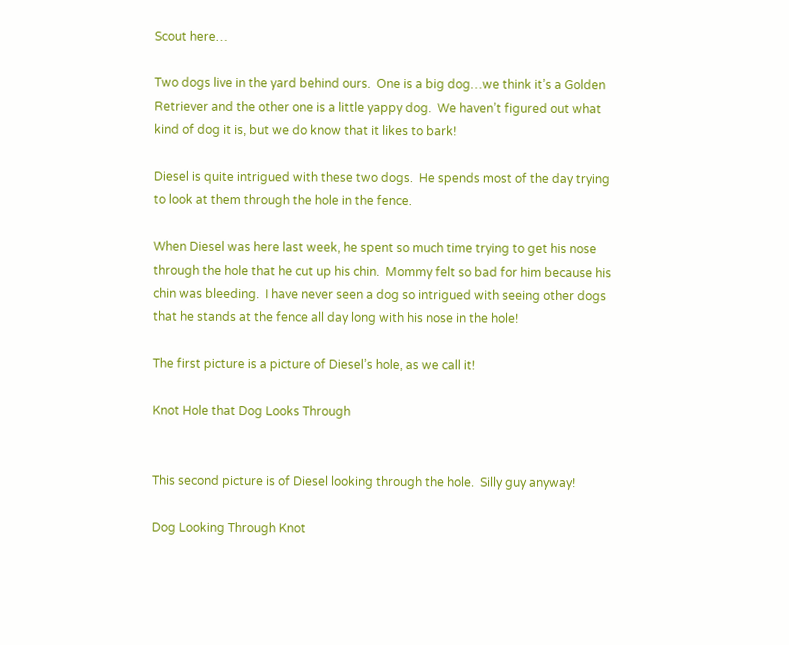Scout here…

Two dogs live in the yard behind ours.  One is a big dog…we think it’s a Golden Retriever and the other one is a little yappy dog.  We haven’t figured out what kind of dog it is, but we do know that it likes to bark!

Diesel is quite intrigued with these two dogs.  He spends most of the day trying to look at them through the hole in the fence.

When Diesel was here last week, he spent so much time trying to get his nose through the hole that he cut up his chin.  Mommy felt so bad for him because his chin was bleeding.  I have never seen a dog so intrigued with seeing other dogs that he stands at the fence all day long with his nose in the hole!

The first picture is a picture of Diesel’s hole, as we call it!

Knot Hole that Dog Looks Through


This second picture is of Diesel looking through the hole.  Silly guy anyway!

Dog Looking Through Knot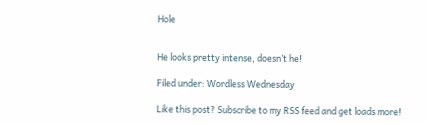Hole


He looks pretty intense, doesn’t he!

Filed under: Wordless Wednesday

Like this post? Subscribe to my RSS feed and get loads more!